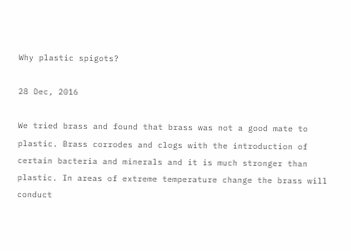Why plastic spigots?

28 Dec, 2016

We tried brass and found that brass was not a good mate to plastic. Brass corrodes and clogs with the introduction of certain bacteria and minerals and it is much stronger than plastic. In areas of extreme temperature change the brass will conduct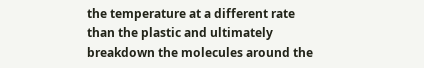the temperature at a different rate than the plastic and ultimately breakdown the molecules around the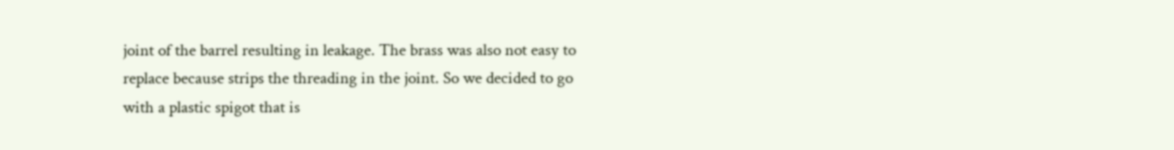joint of the barrel resulting in leakage. The brass was also not easy to replace because strips the threading in the joint. So we decided to go with a plastic spigot that is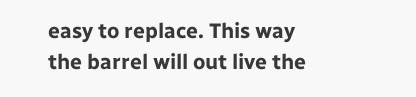easy to replace. This way the barrel will out live the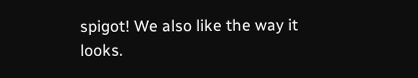spigot! We also like the way it looks.